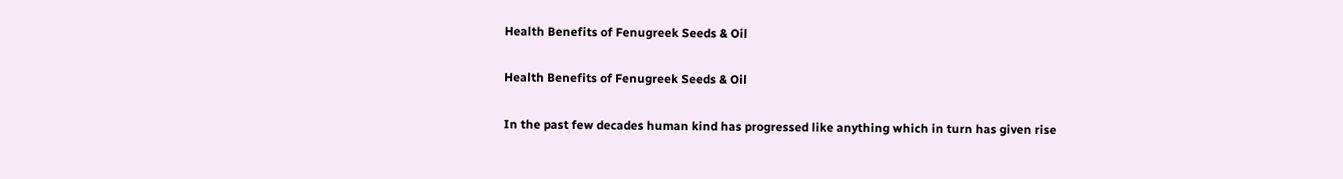Health Benefits of Fenugreek Seeds & Oil

Health Benefits of Fenugreek Seeds & Oil

In the past few decades human kind has progressed like anything which in turn has given rise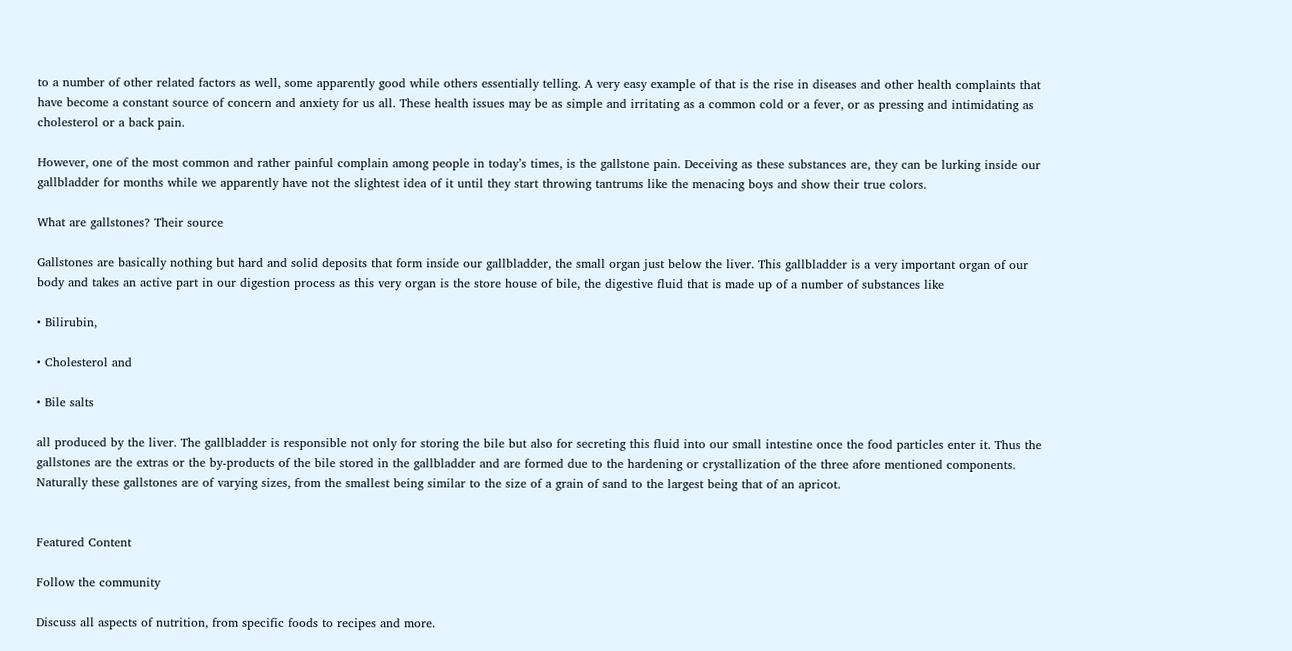to a number of other related factors as well, some apparently good while others essentially telling. A very easy example of that is the rise in diseases and other health complaints that have become a constant source of concern and anxiety for us all. These health issues may be as simple and irritating as a common cold or a fever, or as pressing and intimidating as cholesterol or a back pain.

However, one of the most common and rather painful complain among people in today’s times, is the gallstone pain. Deceiving as these substances are, they can be lurking inside our gallbladder for months while we apparently have not the slightest idea of it until they start throwing tantrums like the menacing boys and show their true colors.

What are gallstones? Their source

Gallstones are basically nothing but hard and solid deposits that form inside our gallbladder, the small organ just below the liver. This gallbladder is a very important organ of our body and takes an active part in our digestion process as this very organ is the store house of bile, the digestive fluid that is made up of a number of substances like

• Bilirubin,

• Cholesterol and

• Bile salts

all produced by the liver. The gallbladder is responsible not only for storing the bile but also for secreting this fluid into our small intestine once the food particles enter it. Thus the gallstones are the extras or the by-products of the bile stored in the gallbladder and are formed due to the hardening or crystallization of the three afore mentioned components. Naturally these gallstones are of varying sizes, from the smallest being similar to the size of a grain of sand to the largest being that of an apricot.


Featured Content

Follow the community

Discuss all aspects of nutrition, from specific foods to recipes and more.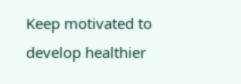Keep motivated to develop healthier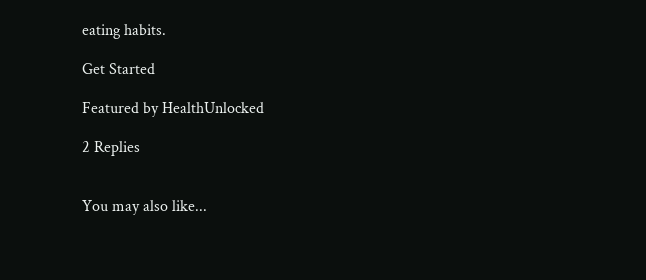eating habits.

Get Started

Featured by HealthUnlocked

2 Replies


You may also like...